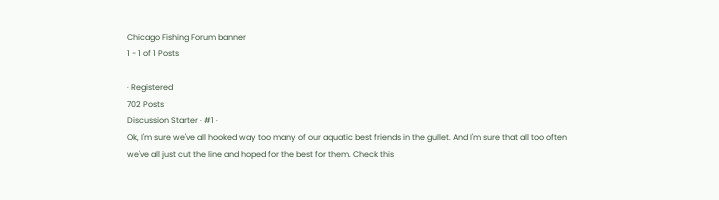Chicago Fishing Forum banner
1 - 1 of 1 Posts

· Registered
702 Posts
Discussion Starter · #1 ·
Ok, I'm sure we've all hooked way too many of our aquatic best friends in the gullet. And I'm sure that all too often we've all just cut the line and hoped for the best for them. Check this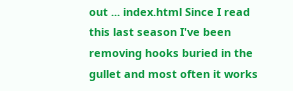out ... index.html Since I read this last season I've been removing hooks buried in the gullet and most often it works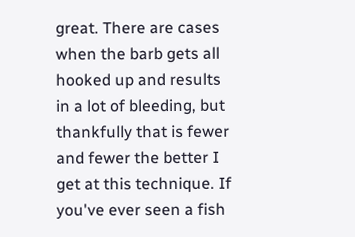great. There are cases when the barb gets all hooked up and results in a lot of bleeding, but thankfully that is fewer and fewer the better I get at this technique. If you've ever seen a fish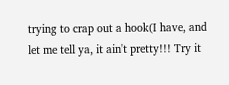trying to crap out a hook(I have, and let me tell ya, it ain't pretty!!! Try it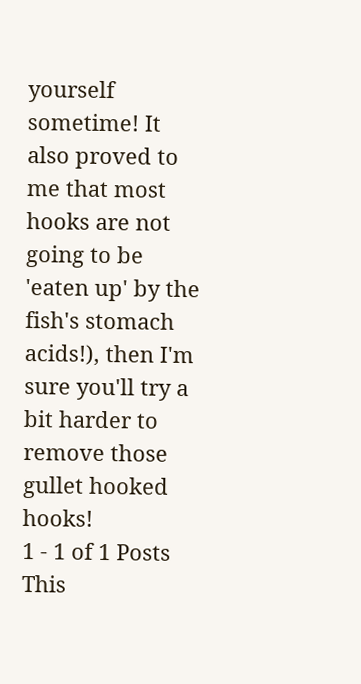yourself sometime! It also proved to me that most hooks are not going to be 'eaten up' by the fish's stomach acids!), then I'm sure you'll try a bit harder to remove those gullet hooked hooks!
1 - 1 of 1 Posts
This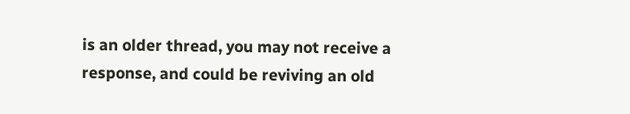is an older thread, you may not receive a response, and could be reviving an old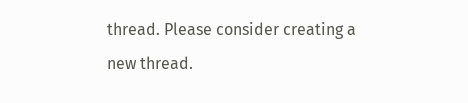thread. Please consider creating a new thread.